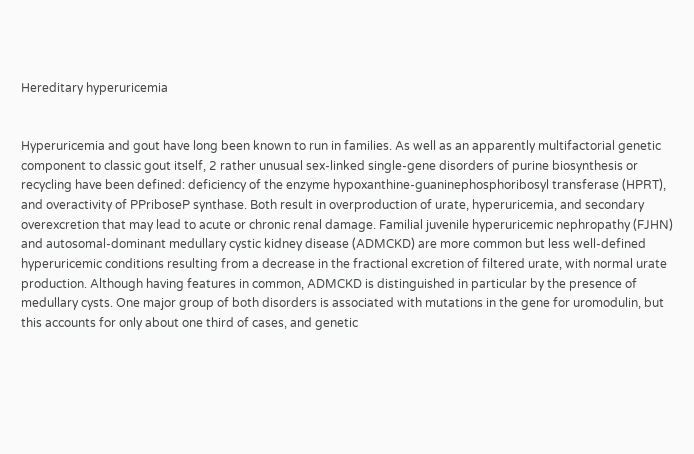Hereditary hyperuricemia


Hyperuricemia and gout have long been known to run in families. As well as an apparently multifactorial genetic component to classic gout itself, 2 rather unusual sex-linked single-gene disorders of purine biosynthesis or recycling have been defined: deficiency of the enzyme hypoxanthine-guaninephosphoribosyl transferase (HPRT), and overactivity of PPriboseP synthase. Both result in overproduction of urate, hyperuricemia, and secondary overexcretion that may lead to acute or chronic renal damage. Familial juvenile hyperuricemic nephropathy (FJHN) and autosomal-dominant medullary cystic kidney disease (ADMCKD) are more common but less well-defined hyperuricemic conditions resulting from a decrease in the fractional excretion of filtered urate, with normal urate production. Although having features in common, ADMCKD is distinguished in particular by the presence of medullary cysts. One major group of both disorders is associated with mutations in the gene for uromodulin, but this accounts for only about one third of cases, and genetic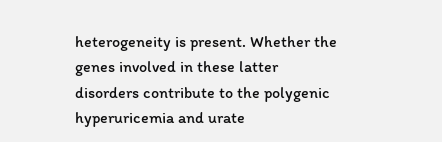heterogeneity is present. Whether the genes involved in these latter disorders contribute to the polygenic hyperuricemia and urate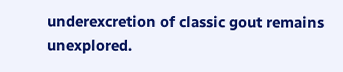underexcretion of classic gout remains unexplored.